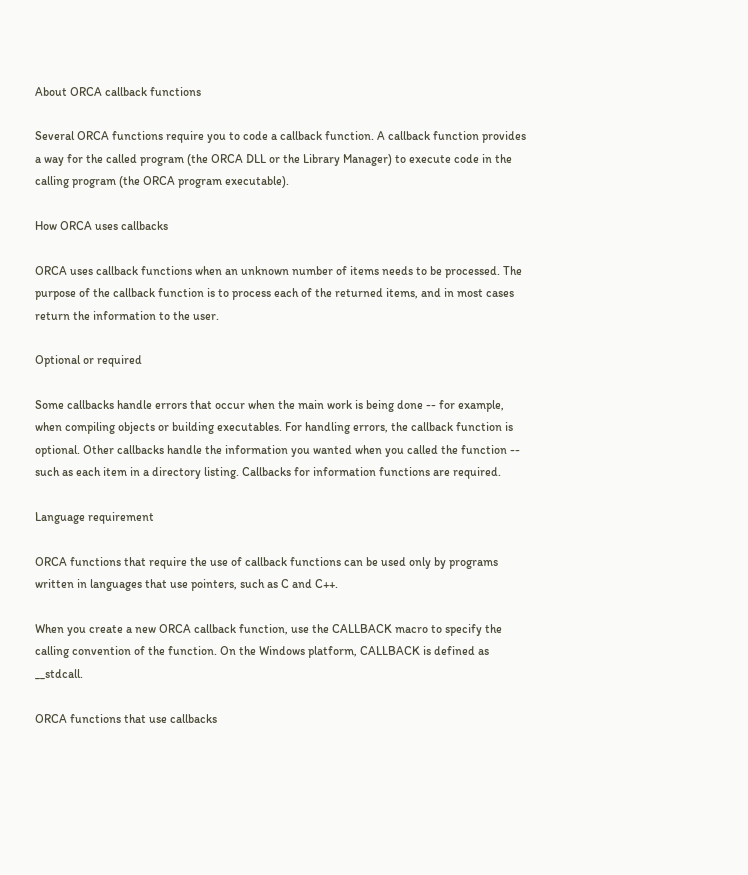About ORCA callback functions

Several ORCA functions require you to code a callback function. A callback function provides a way for the called program (the ORCA DLL or the Library Manager) to execute code in the calling program (the ORCA program executable).

How ORCA uses callbacks

ORCA uses callback functions when an unknown number of items needs to be processed. The purpose of the callback function is to process each of the returned items, and in most cases return the information to the user.

Optional or required

Some callbacks handle errors that occur when the main work is being done -- for example, when compiling objects or building executables. For handling errors, the callback function is optional. Other callbacks handle the information you wanted when you called the function -- such as each item in a directory listing. Callbacks for information functions are required.

Language requirement

ORCA functions that require the use of callback functions can be used only by programs written in languages that use pointers, such as C and C++.

When you create a new ORCA callback function, use the CALLBACK macro to specify the calling convention of the function. On the Windows platform, CALLBACK is defined as __stdcall.

ORCA functions that use callbacks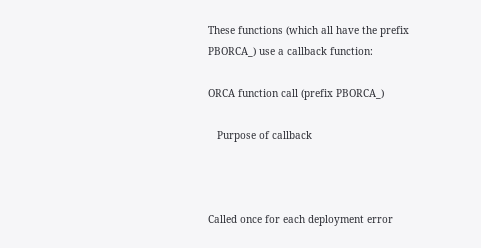These functions (which all have the prefix PBORCA_) use a callback function:

ORCA function call (prefix PBORCA_)

   Purpose of callback



Called once for each deployment error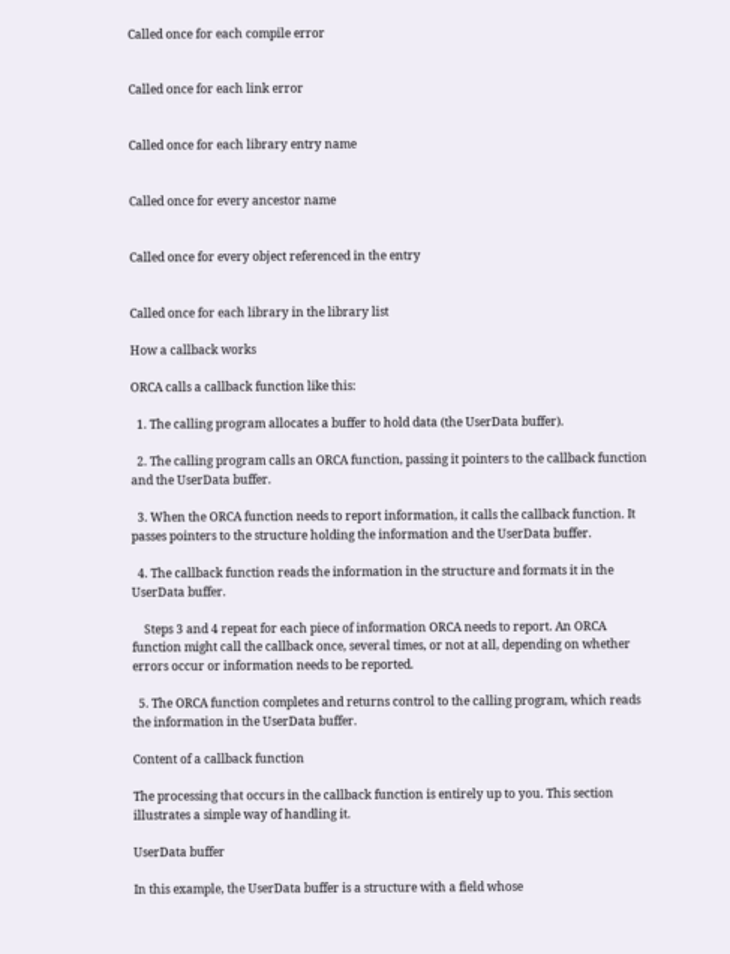Called once for each compile error


Called once for each link error


Called once for each library entry name


Called once for every ancestor name


Called once for every object referenced in the entry


Called once for each library in the library list

How a callback works

ORCA calls a callback function like this:

  1. The calling program allocates a buffer to hold data (the UserData buffer).

  2. The calling program calls an ORCA function, passing it pointers to the callback function and the UserData buffer.

  3. When the ORCA function needs to report information, it calls the callback function. It passes pointers to the structure holding the information and the UserData buffer.

  4. The callback function reads the information in the structure and formats it in the UserData buffer.

    Steps 3 and 4 repeat for each piece of information ORCA needs to report. An ORCA function might call the callback once, several times, or not at all, depending on whether errors occur or information needs to be reported.

  5. The ORCA function completes and returns control to the calling program, which reads the information in the UserData buffer.

Content of a callback function

The processing that occurs in the callback function is entirely up to you. This section illustrates a simple way of handling it.

UserData buffer

In this example, the UserData buffer is a structure with a field whose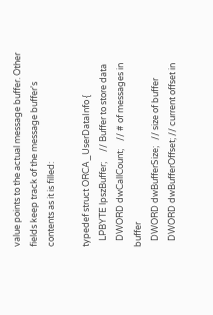value points to the actual message buffer. Other fields keep track of the message buffer's contents as it is filled:

typedef struct ORCA_UserDataInfo {
   LPBYTE lpszBuffer;     // Buffer to store data
   DWORD dwCallCount;    // # of messages in buffer
   DWORD dwBufferSize;   // size of buffer
   DWORD dwBufferOffset; // current offset in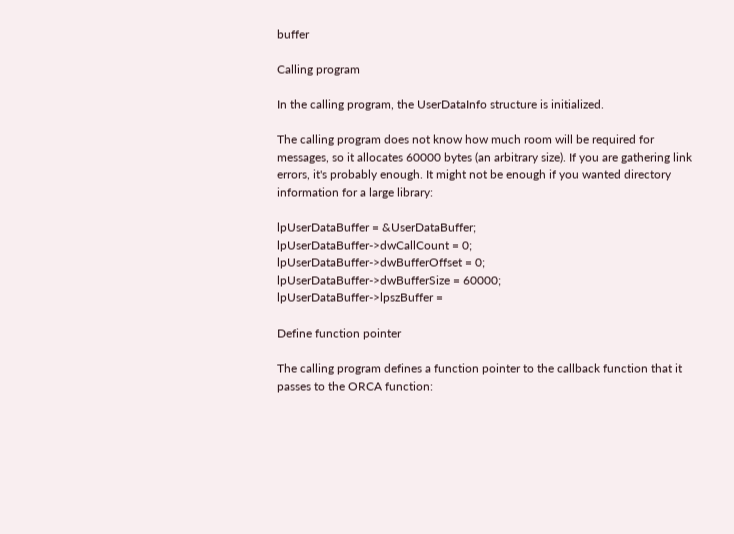buffer

Calling program

In the calling program, the UserDataInfo structure is initialized.

The calling program does not know how much room will be required for messages, so it allocates 60000 bytes (an arbitrary size). If you are gathering link errors, it's probably enough. It might not be enough if you wanted directory information for a large library:

lpUserDataBuffer = &UserDataBuffer;
lpUserDataBuffer->dwCallCount = 0;
lpUserDataBuffer->dwBufferOffset = 0;
lpUserDataBuffer->dwBufferSize = 60000;
lpUserDataBuffer->lpszBuffer =

Define function pointer

The calling program defines a function pointer to the callback function that it passes to the ORCA function: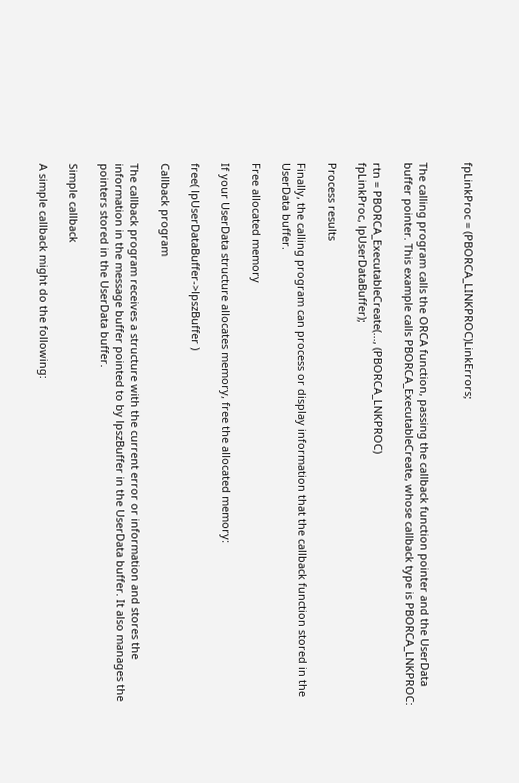fpLinkProc = (PBORCA_LINKPROC)LinkErrors;


The calling program calls the ORCA function, passing the callback function pointer and the UserData buffer pointer. This example calls PBORCA_ExecutableCreate, whose callback type is PBORCA_LNKPROC:

rtn = PBORCA_ExecutableCreate(..., (PBORCA_LNKPROC)
fpLinkProc, lpUserDataBuffer);

Process results

Finally, the calling program can process or display information that the callback function stored in the UserData buffer.

Free allocated memory

If your UserData structure allocates memory, free the allocated memory:

free( lpUserDataBuffer->lpszBuffer )

Callback program

The callback program receives a structure with the current error or information and stores the information in the message buffer pointed to by lpszBuffer in the UserData buffer. It also manages the pointers stored in the UserData buffer.

Simple callback

A simple callback might do the following: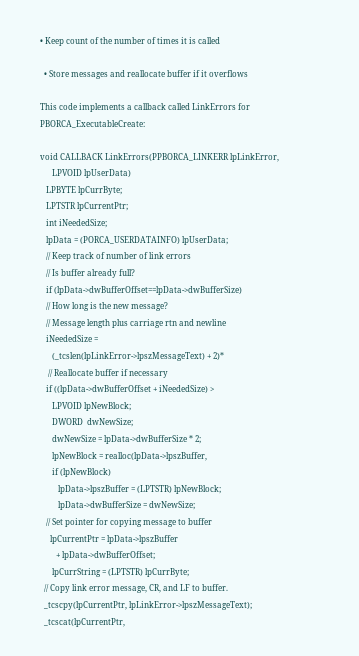• Keep count of the number of times it is called

  • Store messages and reallocate buffer if it overflows

This code implements a callback called LinkErrors for PBORCA_ExecutableCreate:

void CALLBACK LinkErrors(PPBORCA_LINKERR lpLinkError,
      LPVOID lpUserData)
   LPBYTE lpCurrByte;
   LPTSTR lpCurrentPtr;
   int iNeededSize;
   lpData = (PORCA_USERDATAINFO) lpUserData;
   // Keep track of number of link errors
   // Is buffer already full?
   if (lpData->dwBufferOffset==lpData->dwBufferSize)
   // How long is the new message?
   // Message length plus carriage rtn and newline
   iNeededSize =
      (_tcslen(lpLinkError->lpszMessageText) + 2)*
    // Reallocate buffer if necessary
   if ((lpData->dwBufferOffset + iNeededSize) >
      LPVOID lpNewBlock;
      DWORD  dwNewSize;
      dwNewSize = lpData->dwBufferSize * 2;
      lpNewBlock = realloc(lpData->lpszBuffer,
      if (lpNewBlock)
         lpData->lpszBuffer = (LPTSTR) lpNewBlock;
         lpData->dwBufferSize = dwNewSize;
   // Set pointer for copying message to buffer
     lpCurrentPtr = lpData->lpszBuffer
        + lpData->dwBufferOffset;
      lpCurrString = (LPTSTR) lpCurrByte;
  // Copy link error message, CR, and LF to buffer.
  _tcscpy(lpCurrentPtr, lpLinkError->lpszMessageText);
  _tcscat(lpCurrentPtr,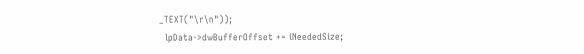_TEXT("\r\n"));
  lpData->dwBufferOffset += iNeededSize;